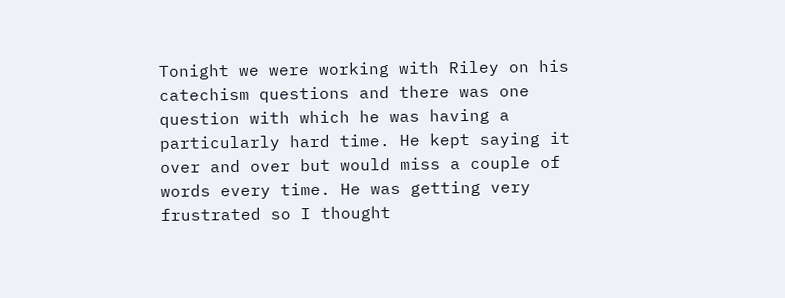Tonight we were working with Riley on his catechism questions and there was one question with which he was having a particularly hard time. He kept saying it over and over but would miss a couple of words every time. He was getting very frustrated so I thought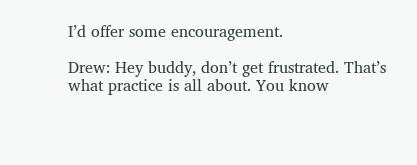I’d offer some encouragement.

Drew: Hey buddy, don’t get frustrated. That’s what practice is all about. You know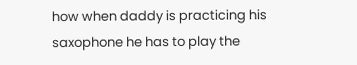how when daddy is practicing his saxophone he has to play the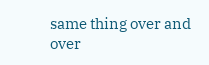same thing over and over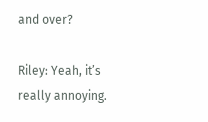and over?

Riley: Yeah, it’s really annoying.